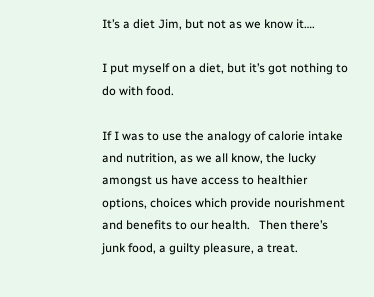It’s a diet Jim, but not as we know it….

I put myself on a diet, but it’s got nothing to do with food.

If I was to use the analogy of calorie intake and nutrition, as we all know, the lucky amongst us have access to healthier options, choices which provide nourishment and benefits to our health.   Then there’s junk food, a guilty pleasure, a treat.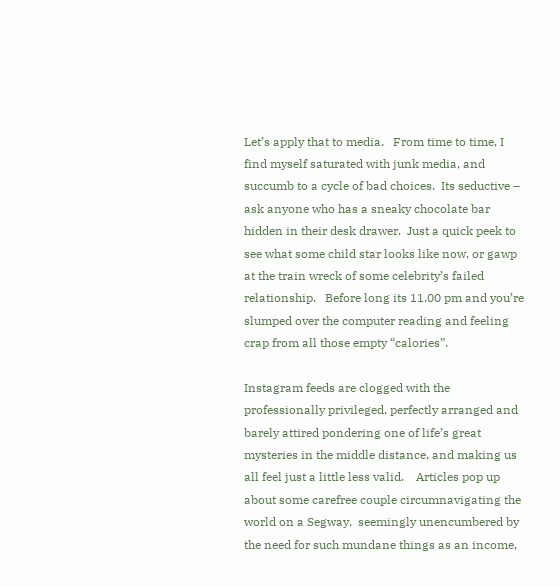Let’s apply that to media.   From time to time, I find myself saturated with junk media, and succumb to a cycle of bad choices.  Its seductive – ask anyone who has a sneaky chocolate bar hidden in their desk drawer.  Just a quick peek to see what some child star looks like now, or gawp at the train wreck of some celebrity’s failed relationship.   Before long its 11.00 pm and you’re slumped over the computer reading and feeling crap from all those empty “calories”.

Instagram feeds are clogged with the professionally privileged, perfectly arranged and barely attired pondering one of life’s great mysteries in the middle distance, and making us all feel just a little less valid.    Articles pop up about some carefree couple circumnavigating the world on a Segway,  seemingly unencumbered by the need for such mundane things as an income,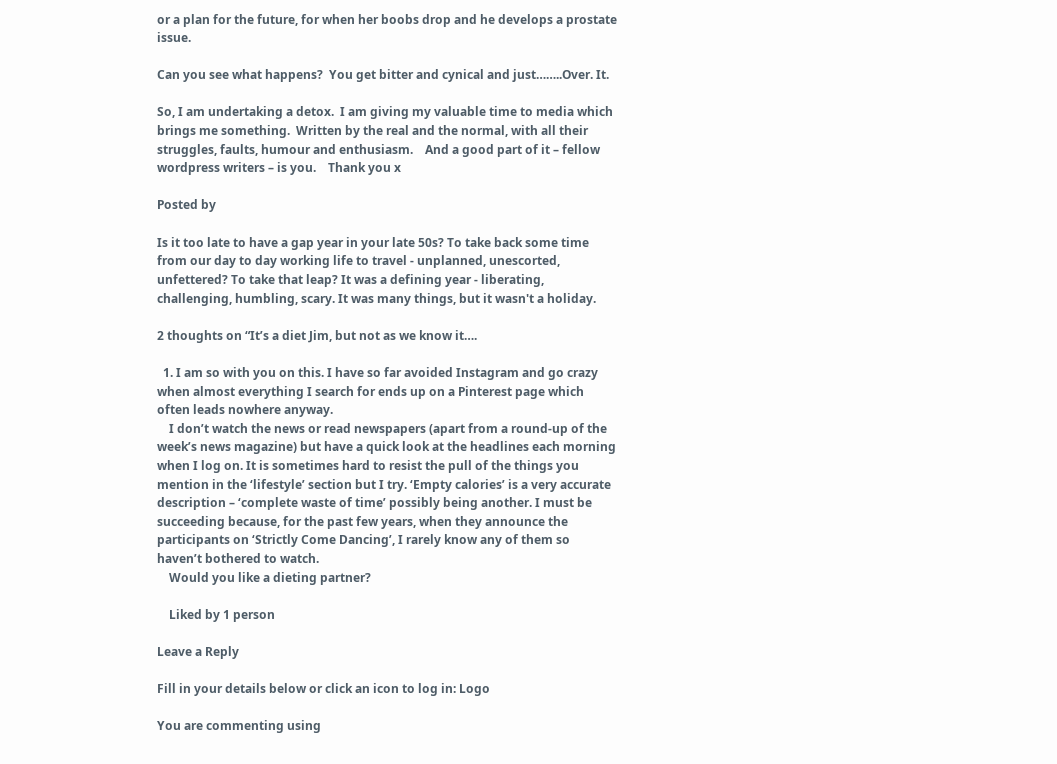or a plan for the future, for when her boobs drop and he develops a prostate issue.

Can you see what happens?  You get bitter and cynical and just……..Over. It.

So, I am undertaking a detox.  I am giving my valuable time to media which brings me something.  Written by the real and the normal, with all their struggles, faults, humour and enthusiasm.    And a good part of it – fellow wordpress writers – is you.    Thank you x

Posted by

Is it too late to have a gap year in your late 50s? To take back some time from our day to day working life to travel - unplanned, unescorted, unfettered? To take that leap? It was a defining year - liberating, challenging, humbling, scary. It was many things, but it wasn't a holiday.

2 thoughts on “It’s a diet Jim, but not as we know it….

  1. I am so with you on this. I have so far avoided Instagram and go crazy when almost everything I search for ends up on a Pinterest page which often leads nowhere anyway.
    I don’t watch the news or read newspapers (apart from a round-up of the week’s news magazine) but have a quick look at the headlines each morning when I log on. It is sometimes hard to resist the pull of the things you mention in the ‘lifestyle’ section but I try. ‘Empty calories’ is a very accurate description – ‘complete waste of time’ possibly being another. I must be succeeding because, for the past few years, when they announce the participants on ‘Strictly Come Dancing’, I rarely know any of them so haven’t bothered to watch.
    Would you like a dieting partner?

    Liked by 1 person

Leave a Reply

Fill in your details below or click an icon to log in: Logo

You are commenting using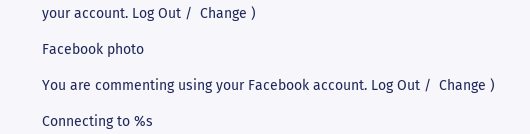your account. Log Out /  Change )

Facebook photo

You are commenting using your Facebook account. Log Out /  Change )

Connecting to %s